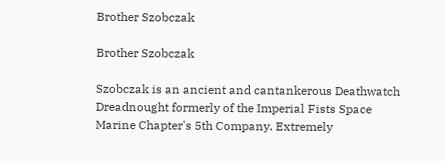Brother Szobczak

Brother Szobczak

Szobczak is an ancient and cantankerous Deathwatch Dreadnought formerly of the Imperial Fists Space Marine Chapter's 5th Company. Extremely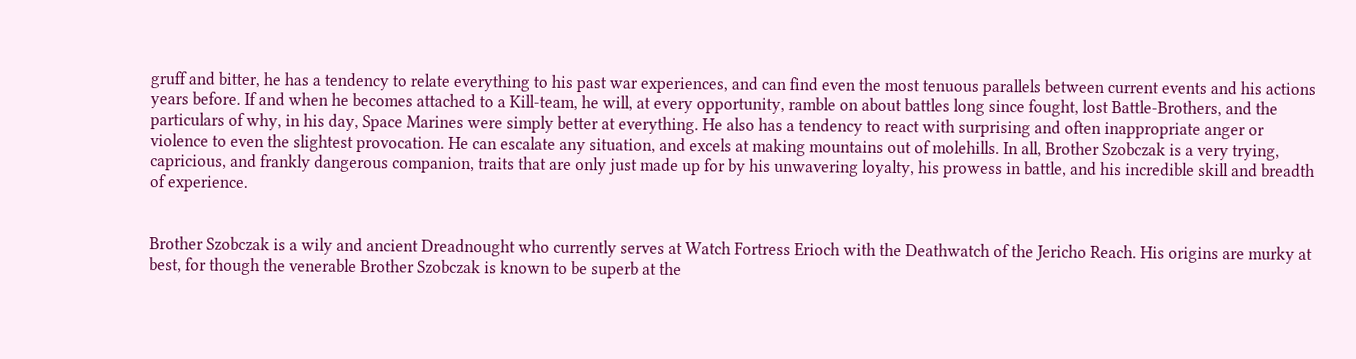gruff and bitter, he has a tendency to relate everything to his past war experiences, and can find even the most tenuous parallels between current events and his actions years before. If and when he becomes attached to a Kill-team, he will, at every opportunity, ramble on about battles long since fought, lost Battle-Brothers, and the particulars of why, in his day, Space Marines were simply better at everything. He also has a tendency to react with surprising and often inappropriate anger or violence to even the slightest provocation. He can escalate any situation, and excels at making mountains out of molehills. In all, Brother Szobczak is a very trying, capricious, and frankly dangerous companion, traits that are only just made up for by his unwavering loyalty, his prowess in battle, and his incredible skill and breadth of experience.


Brother Szobczak is a wily and ancient Dreadnought who currently serves at Watch Fortress Erioch with the Deathwatch of the Jericho Reach. His origins are murky at best, for though the venerable Brother Szobczak is known to be superb at the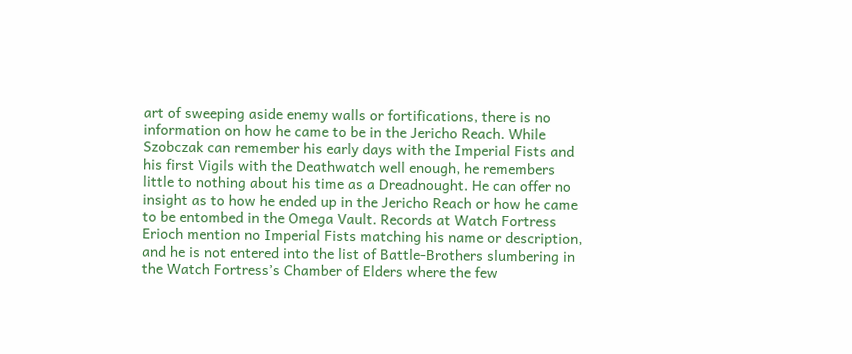art of sweeping aside enemy walls or fortifications, there is no information on how he came to be in the Jericho Reach. While Szobczak can remember his early days with the Imperial Fists and his first Vigils with the Deathwatch well enough, he remembers little to nothing about his time as a Dreadnought. He can offer no insight as to how he ended up in the Jericho Reach or how he came to be entombed in the Omega Vault. Records at Watch Fortress Erioch mention no Imperial Fists matching his name or description, and he is not entered into the list of Battle-Brothers slumbering in the Watch Fortress’s Chamber of Elders where the few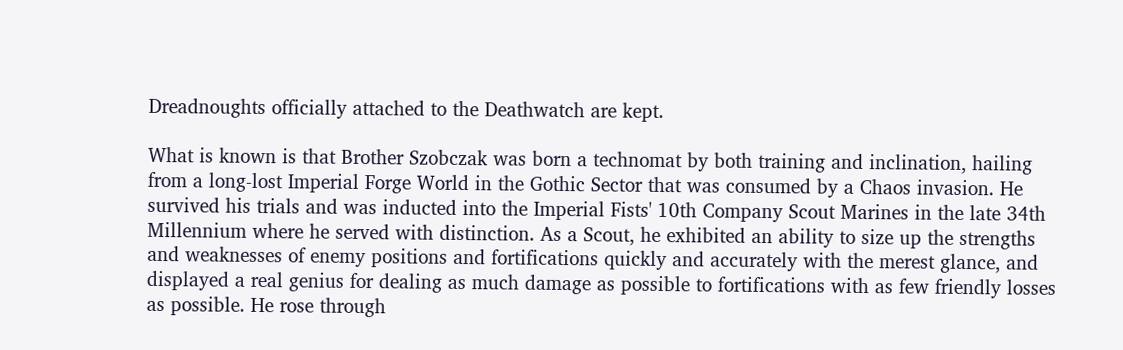Dreadnoughts officially attached to the Deathwatch are kept.

What is known is that Brother Szobczak was born a technomat by both training and inclination, hailing from a long-lost Imperial Forge World in the Gothic Sector that was consumed by a Chaos invasion. He survived his trials and was inducted into the Imperial Fists' 10th Company Scout Marines in the late 34th Millennium where he served with distinction. As a Scout, he exhibited an ability to size up the strengths and weaknesses of enemy positions and fortifications quickly and accurately with the merest glance, and displayed a real genius for dealing as much damage as possible to fortifications with as few friendly losses as possible. He rose through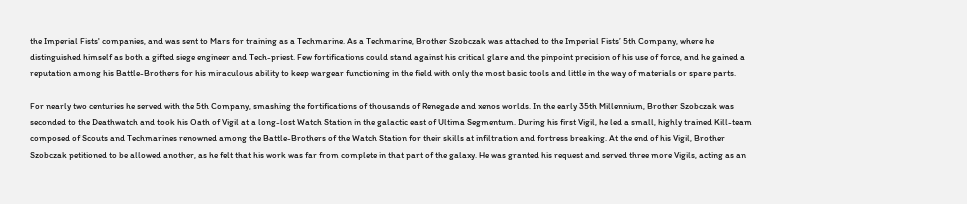the Imperial Fists' companies, and was sent to Mars for training as a Techmarine. As a Techmarine, Brother Szobczak was attached to the Imperial Fists’ 5th Company, where he distinguished himself as both a gifted siege engineer and Tech-priest. Few fortifications could stand against his critical glare and the pinpoint precision of his use of force, and he gained a reputation among his Battle-Brothers for his miraculous ability to keep wargear functioning in the field with only the most basic tools and little in the way of materials or spare parts.

For nearly two centuries he served with the 5th Company, smashing the fortifications of thousands of Renegade and xenos worlds. In the early 35th Millennium, Brother Szobczak was seconded to the Deathwatch and took his Oath of Vigil at a long-lost Watch Station in the galactic east of Ultima Segmentum. During his first Vigil, he led a small, highly trained Kill-team composed of Scouts and Techmarines renowned among the Battle-Brothers of the Watch Station for their skills at infiltration and fortress breaking. At the end of his Vigil, Brother Szobczak petitioned to be allowed another, as he felt that his work was far from complete in that part of the galaxy. He was granted his request and served three more Vigils, acting as an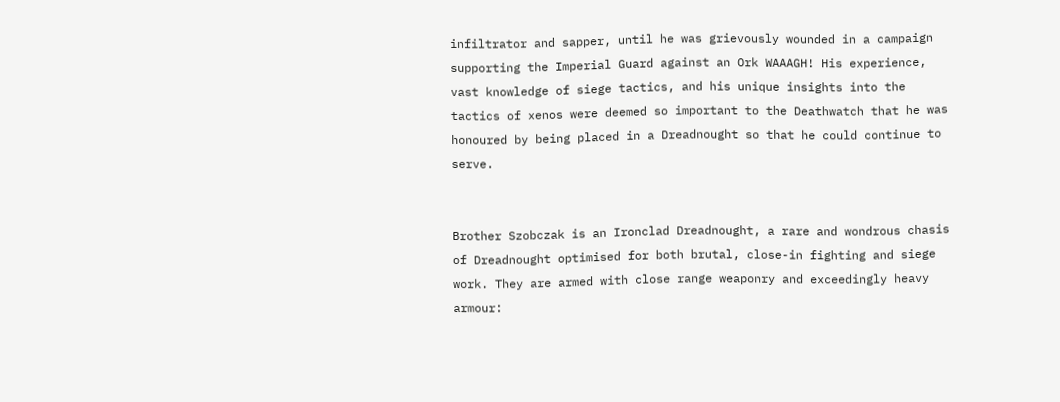infiltrator and sapper, until he was grievously wounded in a campaign supporting the Imperial Guard against an Ork WAAAGH! His experience, vast knowledge of siege tactics, and his unique insights into the tactics of xenos were deemed so important to the Deathwatch that he was honoured by being placed in a Dreadnought so that he could continue to serve.


Brother Szobczak is an Ironclad Dreadnought, a rare and wondrous chasis of Dreadnought optimised for both brutal, close-in fighting and siege work. They are armed with close range weaponry and exceedingly heavy armour: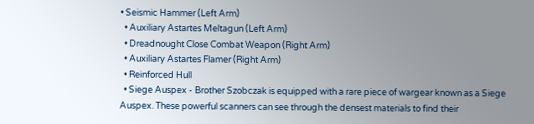• Seismic Hammer (Left Arm)
  • Auxiliary Astartes Meltagun (Left Arm)
  • Dreadnought Close Combat Weapon (Right Arm)
  • Auxiliary Astartes Flamer (Right Arm)
  • Reinforced Hull
  • Siege Auspex - Brother Szobczak is equipped with a rare piece of wargear known as a Siege Auspex. These powerful scanners can see through the densest materials to find their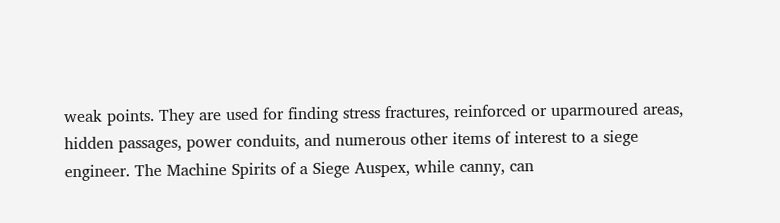weak points. They are used for finding stress fractures, reinforced or uparmoured areas, hidden passages, power conduits, and numerous other items of interest to a siege engineer. The Machine Spirits of a Siege Auspex, while canny, can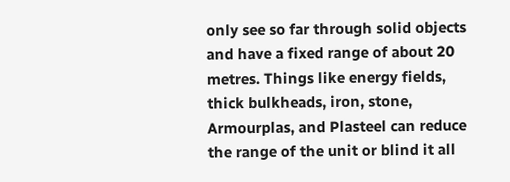only see so far through solid objects and have a fixed range of about 20 metres. Things like energy fields, thick bulkheads, iron, stone, Armourplas, and Plasteel can reduce the range of the unit or blind it all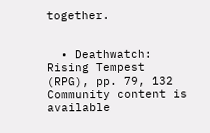together.


  • Deathwatch: Rising Tempest (RPG), pp. 79, 132
Community content is available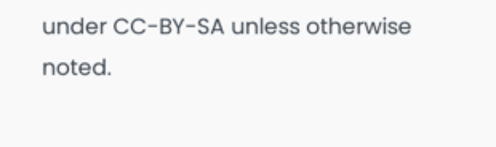under CC-BY-SA unless otherwise noted.